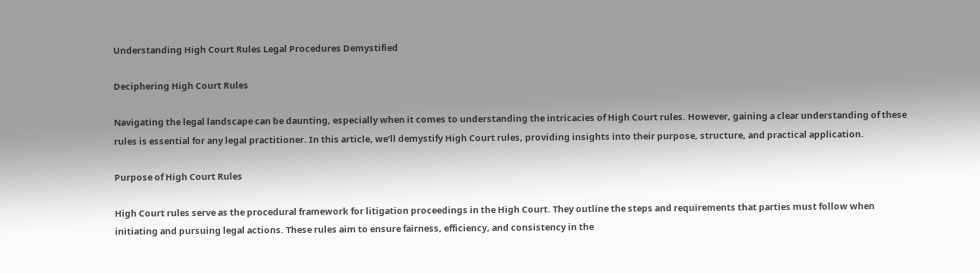Understanding High Court Rules Legal Procedures Demystified

Deciphering High Court Rules

Navigating the legal landscape can be daunting, especially when it comes to understanding the intricacies of High Court rules. However, gaining a clear understanding of these rules is essential for any legal practitioner. In this article, we’ll demystify High Court rules, providing insights into their purpose, structure, and practical application.

Purpose of High Court Rules

High Court rules serve as the procedural framework for litigation proceedings in the High Court. They outline the steps and requirements that parties must follow when initiating and pursuing legal actions. These rules aim to ensure fairness, efficiency, and consistency in the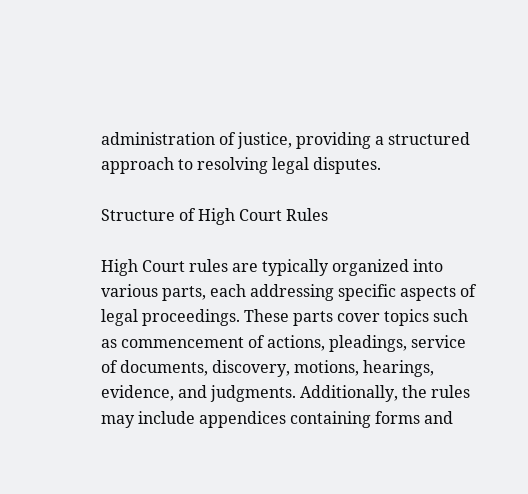administration of justice, providing a structured approach to resolving legal disputes.

Structure of High Court Rules

High Court rules are typically organized into various parts, each addressing specific aspects of legal proceedings. These parts cover topics such as commencement of actions, pleadings, service of documents, discovery, motions, hearings, evidence, and judgments. Additionally, the rules may include appendices containing forms and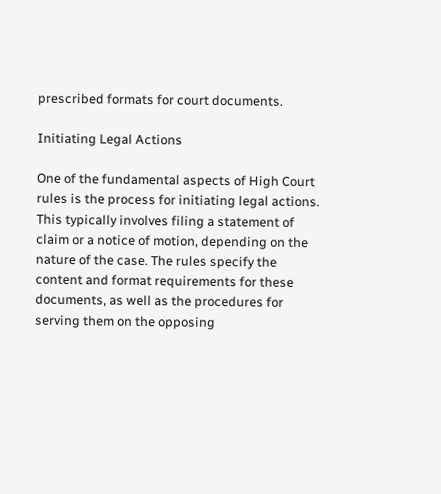prescribed formats for court documents.

Initiating Legal Actions

One of the fundamental aspects of High Court rules is the process for initiating legal actions. This typically involves filing a statement of claim or a notice of motion, depending on the nature of the case. The rules specify the content and format requirements for these documents, as well as the procedures for serving them on the opposing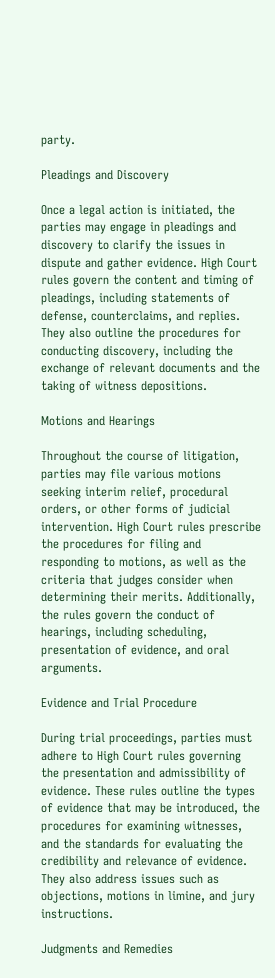party.

Pleadings and Discovery

Once a legal action is initiated, the parties may engage in pleadings and discovery to clarify the issues in dispute and gather evidence. High Court rules govern the content and timing of pleadings, including statements of defense, counterclaims, and replies. They also outline the procedures for conducting discovery, including the exchange of relevant documents and the taking of witness depositions.

Motions and Hearings

Throughout the course of litigation, parties may file various motions seeking interim relief, procedural orders, or other forms of judicial intervention. High Court rules prescribe the procedures for filing and responding to motions, as well as the criteria that judges consider when determining their merits. Additionally, the rules govern the conduct of hearings, including scheduling, presentation of evidence, and oral arguments.

Evidence and Trial Procedure

During trial proceedings, parties must adhere to High Court rules governing the presentation and admissibility of evidence. These rules outline the types of evidence that may be introduced, the procedures for examining witnesses, and the standards for evaluating the credibility and relevance of evidence. They also address issues such as objections, motions in limine, and jury instructions.

Judgments and Remedies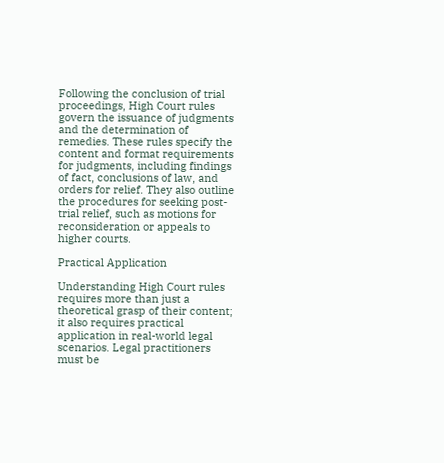Following the conclusion of trial proceedings, High Court rules govern the issuance of judgments and the determination of remedies. These rules specify the content and format requirements for judgments, including findings of fact, conclusions of law, and orders for relief. They also outline the procedures for seeking post-trial relief, such as motions for reconsideration or appeals to higher courts.

Practical Application

Understanding High Court rules requires more than just a theoretical grasp of their content; it also requires practical application in real-world legal scenarios. Legal practitioners must be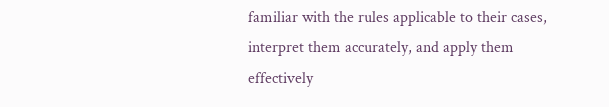familiar with the rules applicable to their cases, interpret them accurately, and apply them effectively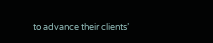to advance their clients’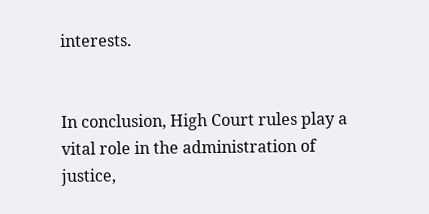interests.


In conclusion, High Court rules play a vital role in the administration of justice,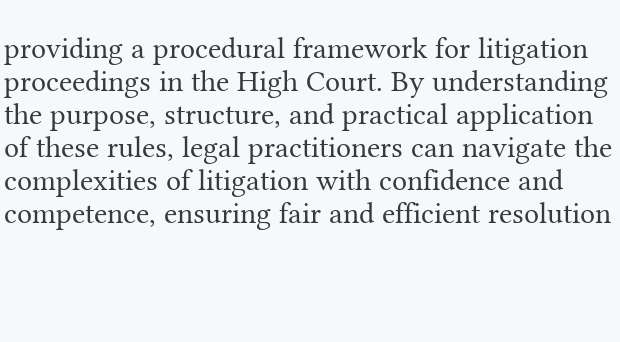providing a procedural framework for litigation proceedings in the High Court. By understanding the purpose, structure, and practical application of these rules, legal practitioners can navigate the complexities of litigation with confidence and competence, ensuring fair and efficient resolution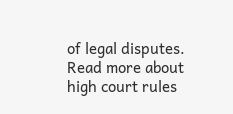of legal disputes. Read more about high court rules